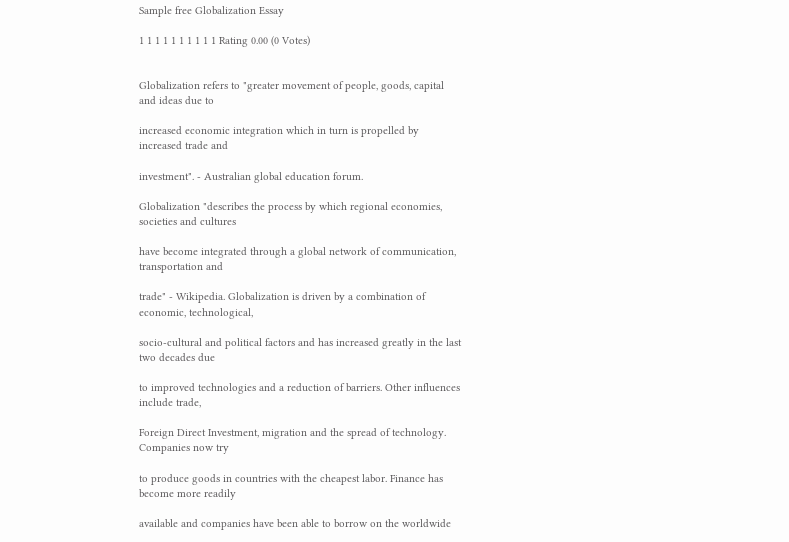Sample free Globalization Essay

1 1 1 1 1 1 1 1 1 1 Rating 0.00 (0 Votes)


Globalization refers to "greater movement of people, goods, capital and ideas due to

increased economic integration which in turn is propelled by increased trade and

investment". - Australian global education forum.

Globalization "describes the process by which regional economies, societies and cultures

have become integrated through a global network of communication, transportation and

trade" - Wikipedia. Globalization is driven by a combination of economic, technological,

socio-cultural and political factors and has increased greatly in the last two decades due

to improved technologies and a reduction of barriers. Other influences include trade,

Foreign Direct Investment, migration and the spread of technology. Companies now try

to produce goods in countries with the cheapest labor. Finance has become more readily

available and companies have been able to borrow on the worldwide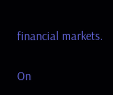financial markets.

On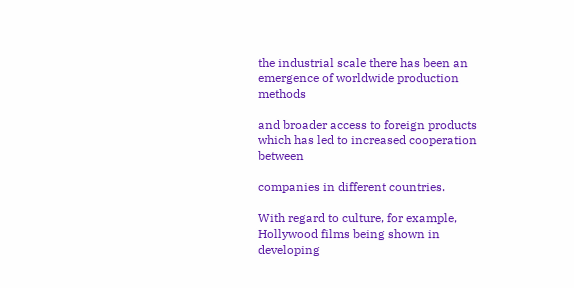the industrial scale there has been an emergence of worldwide production methods

and broader access to foreign products which has led to increased cooperation between

companies in different countries.

With regard to culture, for example, Hollywood films being shown in developing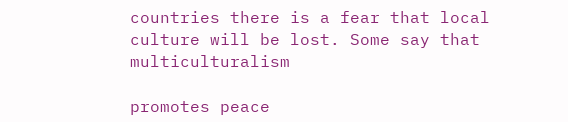countries there is a fear that local culture will be lost. Some say that multiculturalism

promotes peace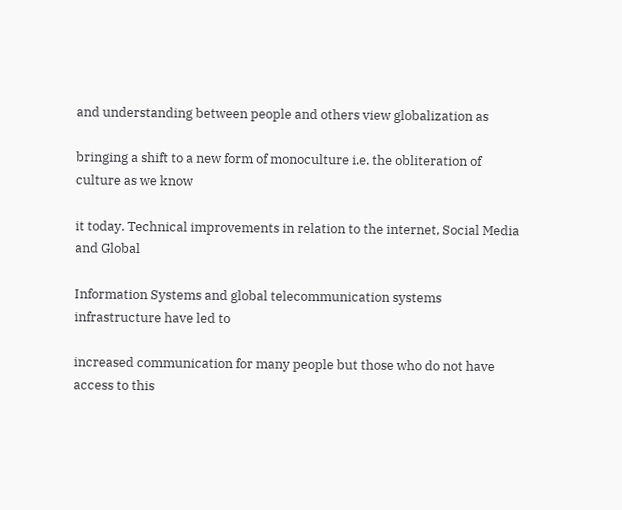and understanding between people and others view globalization as

bringing a shift to a new form of monoculture i.e. the obliteration of culture as we know

it today. Technical improvements in relation to the internet, Social Media and Global

Information Systems and global telecommunication systems infrastructure have led to

increased communication for many people but those who do not have access to this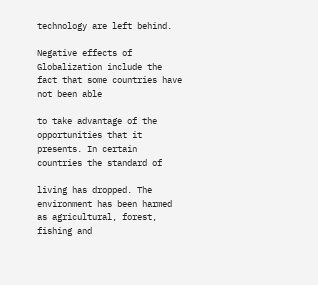technology are left behind.

Negative effects of Globalization include the fact that some countries have not been able

to take advantage of the opportunities that it presents. In certain countries the standard of

living has dropped. The environment has been harmed as agricultural, forest, fishing and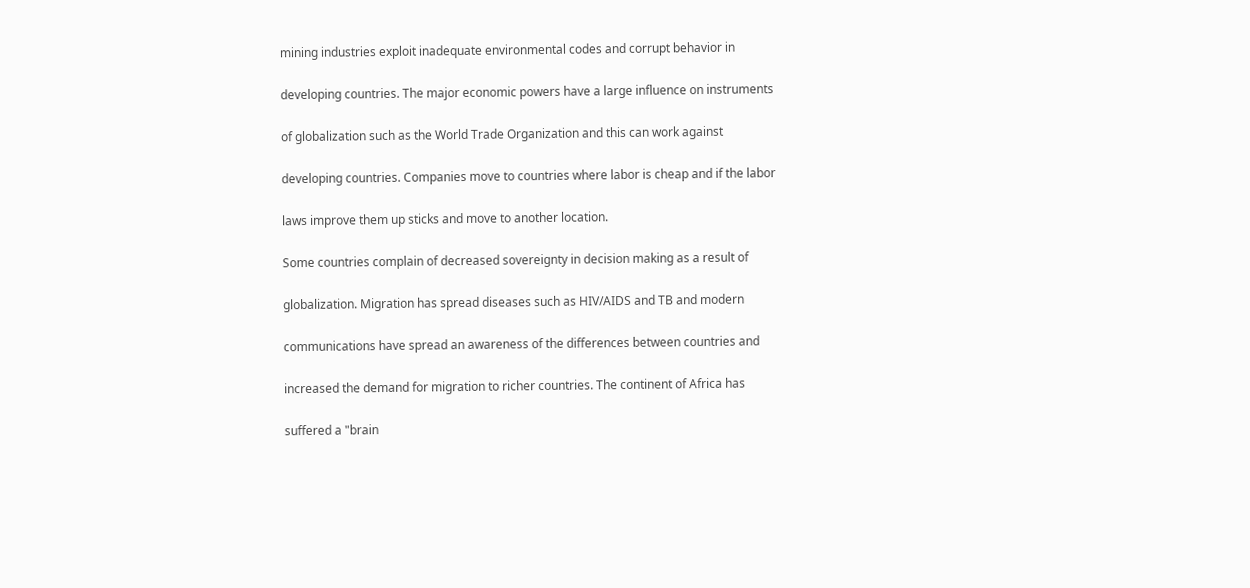mining industries exploit inadequate environmental codes and corrupt behavior in

developing countries. The major economic powers have a large influence on instruments

of globalization such as the World Trade Organization and this can work against

developing countries. Companies move to countries where labor is cheap and if the labor

laws improve them up sticks and move to another location.

Some countries complain of decreased sovereignty in decision making as a result of

globalization. Migration has spread diseases such as HIV/AIDS and TB and modern

communications have spread an awareness of the differences between countries and

increased the demand for migration to richer countries. The continent of Africa has

suffered a "brain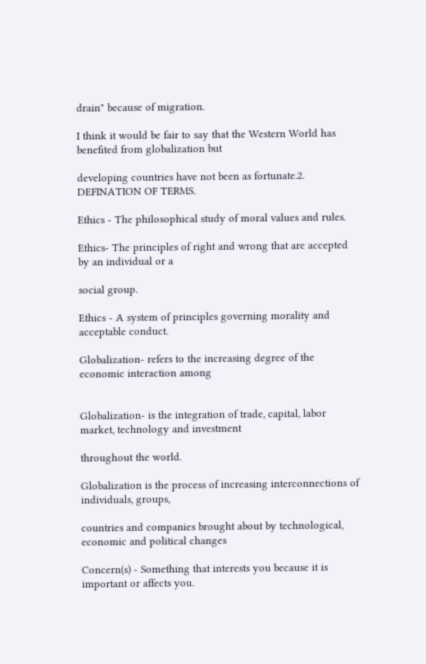drain" because of migration.

I think it would be fair to say that the Western World has benefited from globalization but

developing countries have not been as fortunate.2. DEFINATION OF TERMS.

Ethics - The philosophical study of moral values and rules.

Ethics- The principles of right and wrong that are accepted by an individual or a

social group.

Ethics - A system of principles governing morality and acceptable conduct.

Globalization- refers to the increasing degree of the economic interaction among


Globalization- is the integration of trade, capital, labor market, technology and investment

throughout the world.

Globalization is the process of increasing interconnections of individuals, groups,

countries and companies brought about by technological, economic and political changes

Concern(s) - Something that interests you because it is important or affects you.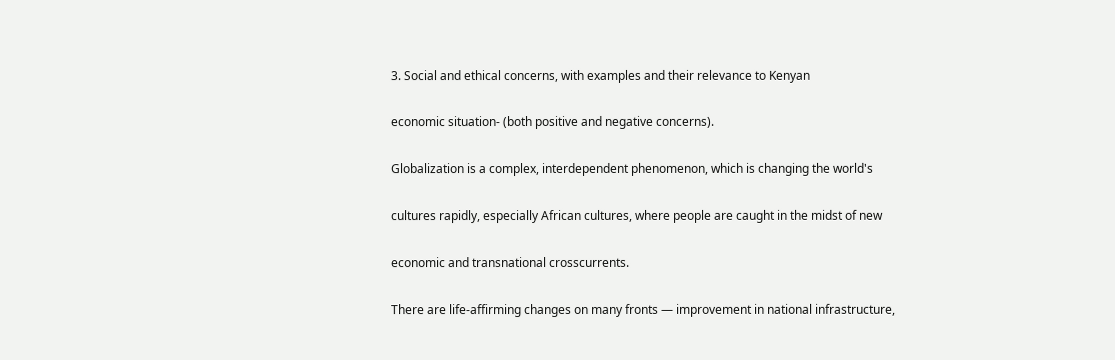3. Social and ethical concerns, with examples and their relevance to Kenyan

economic situation- (both positive and negative concerns).

Globalization is a complex, interdependent phenomenon, which is changing the world's

cultures rapidly, especially African cultures, where people are caught in the midst of new

economic and transnational crosscurrents.

There are life-affirming changes on many fronts — improvement in national infrastructure,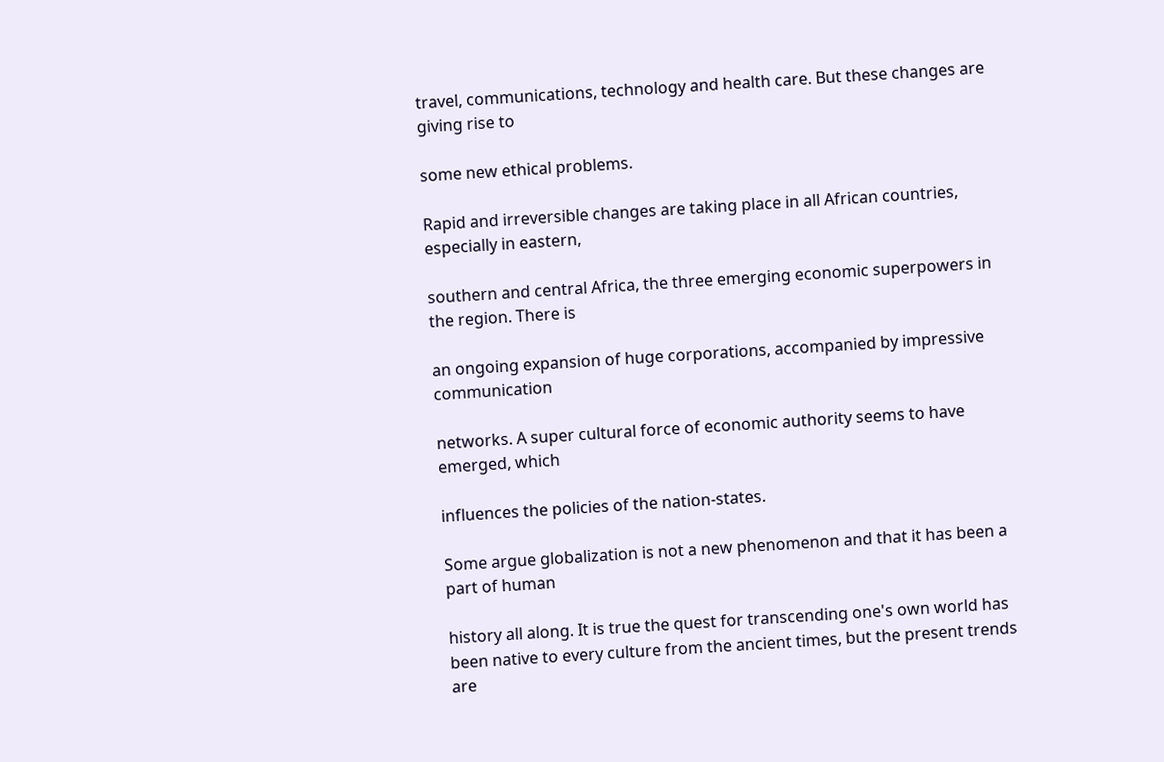travel, communications, technology and health care. But these changes are giving rise to

some new ethical problems.

Rapid and irreversible changes are taking place in all African countries, especially in eastern,

southern and central Africa, the three emerging economic superpowers in the region. There is

an ongoing expansion of huge corporations, accompanied by impressive communication

networks. A super cultural force of economic authority seems to have emerged, which

influences the policies of the nation-states.

Some argue globalization is not a new phenomenon and that it has been a part of human

history all along. It is true the quest for transcending one's own world has been native to every culture from the ancient times, but the present trends are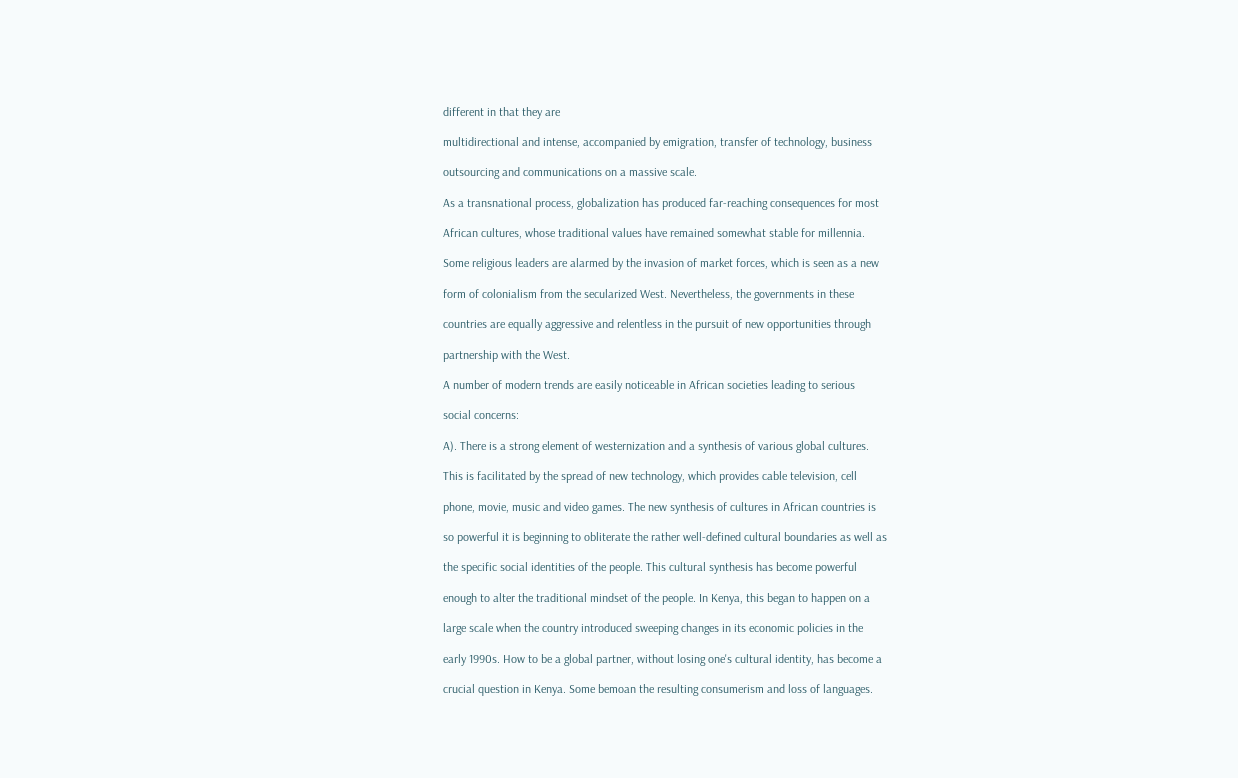different in that they are

multidirectional and intense, accompanied by emigration, transfer of technology, business

outsourcing and communications on a massive scale.

As a transnational process, globalization has produced far-reaching consequences for most

African cultures, whose traditional values have remained somewhat stable for millennia.

Some religious leaders are alarmed by the invasion of market forces, which is seen as a new

form of colonialism from the secularized West. Nevertheless, the governments in these

countries are equally aggressive and relentless in the pursuit of new opportunities through

partnership with the West.

A number of modern trends are easily noticeable in African societies leading to serious

social concerns:

A). There is a strong element of westernization and a synthesis of various global cultures.

This is facilitated by the spread of new technology, which provides cable television, cell

phone, movie, music and video games. The new synthesis of cultures in African countries is

so powerful it is beginning to obliterate the rather well-defined cultural boundaries as well as

the specific social identities of the people. This cultural synthesis has become powerful

enough to alter the traditional mindset of the people. In Kenya, this began to happen on a

large scale when the country introduced sweeping changes in its economic policies in the

early 1990s. How to be a global partner, without losing one's cultural identity, has become a

crucial question in Kenya. Some bemoan the resulting consumerism and loss of languages.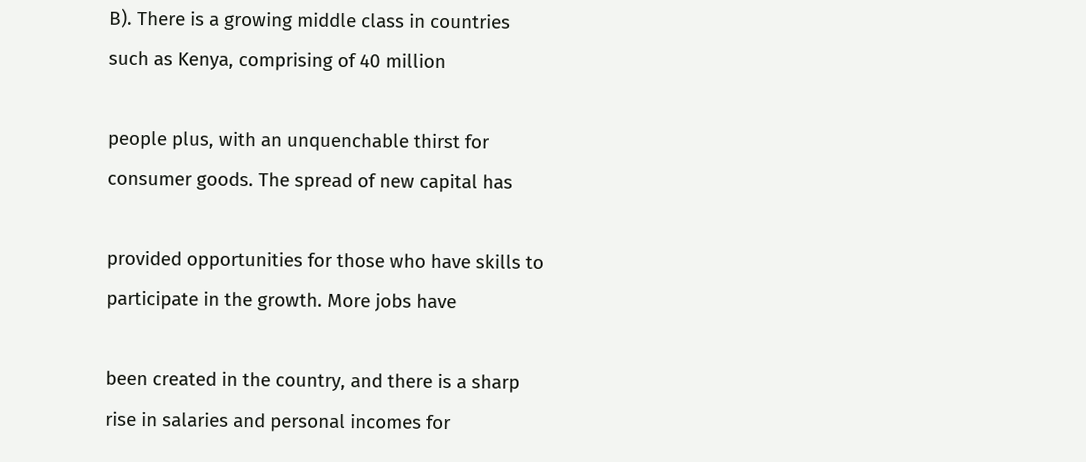B). There is a growing middle class in countries such as Kenya, comprising of 40 million

people plus, with an unquenchable thirst for consumer goods. The spread of new capital has

provided opportunities for those who have skills to participate in the growth. More jobs have

been created in the country, and there is a sharp rise in salaries and personal incomes for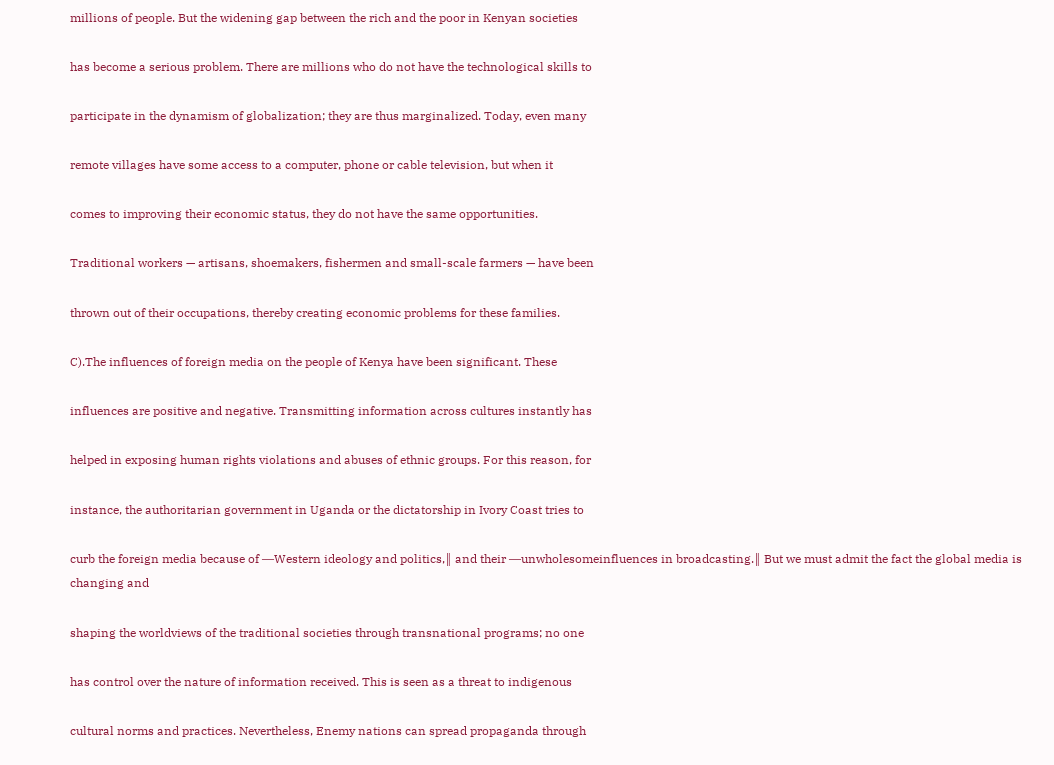millions of people. But the widening gap between the rich and the poor in Kenyan societies

has become a serious problem. There are millions who do not have the technological skills to

participate in the dynamism of globalization; they are thus marginalized. Today, even many

remote villages have some access to a computer, phone or cable television, but when it

comes to improving their economic status, they do not have the same opportunities.

Traditional workers — artisans, shoemakers, fishermen and small-scale farmers — have been

thrown out of their occupations, thereby creating economic problems for these families.

C).The influences of foreign media on the people of Kenya have been significant. These

influences are positive and negative. Transmitting information across cultures instantly has

helped in exposing human rights violations and abuses of ethnic groups. For this reason, for

instance, the authoritarian government in Uganda or the dictatorship in Ivory Coast tries to

curb the foreign media because of ―Western ideology and politics,‖ and their ―unwholesomeinfluences in broadcasting.‖ But we must admit the fact the global media is changing and

shaping the worldviews of the traditional societies through transnational programs; no one

has control over the nature of information received. This is seen as a threat to indigenous

cultural norms and practices. Nevertheless, Enemy nations can spread propaganda through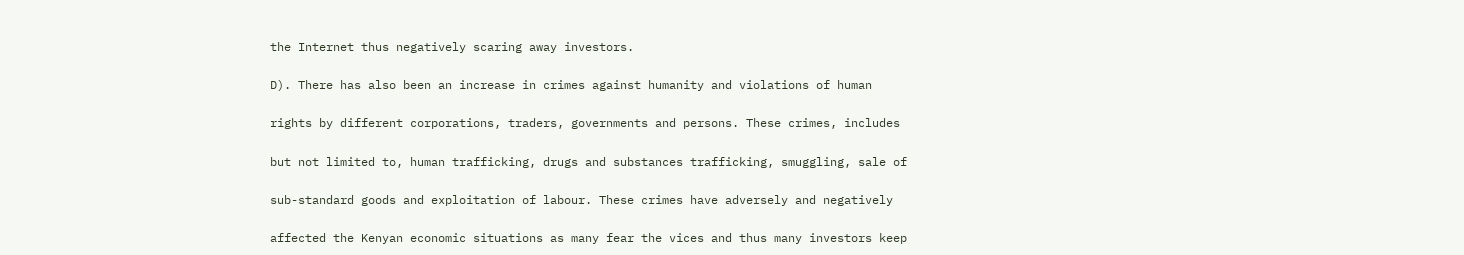the Internet thus negatively scaring away investors.

D). There has also been an increase in crimes against humanity and violations of human

rights by different corporations, traders, governments and persons. These crimes, includes

but not limited to, human trafficking, drugs and substances trafficking, smuggling, sale of

sub-standard goods and exploitation of labour. These crimes have adversely and negatively

affected the Kenyan economic situations as many fear the vices and thus many investors keep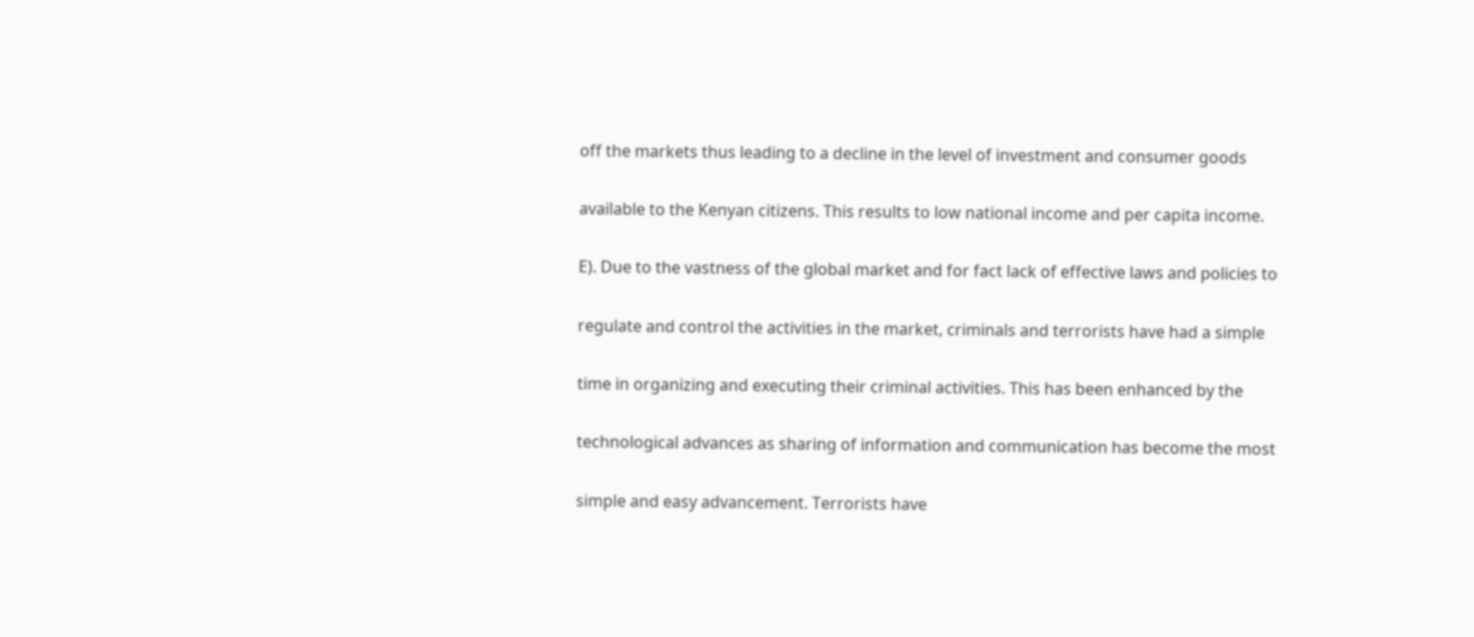off the markets thus leading to a decline in the level of investment and consumer goods

available to the Kenyan citizens. This results to low national income and per capita income.

E). Due to the vastness of the global market and for fact lack of effective laws and policies to

regulate and control the activities in the market, criminals and terrorists have had a simple

time in organizing and executing their criminal activities. This has been enhanced by the

technological advances as sharing of information and communication has become the most

simple and easy advancement. Terrorists have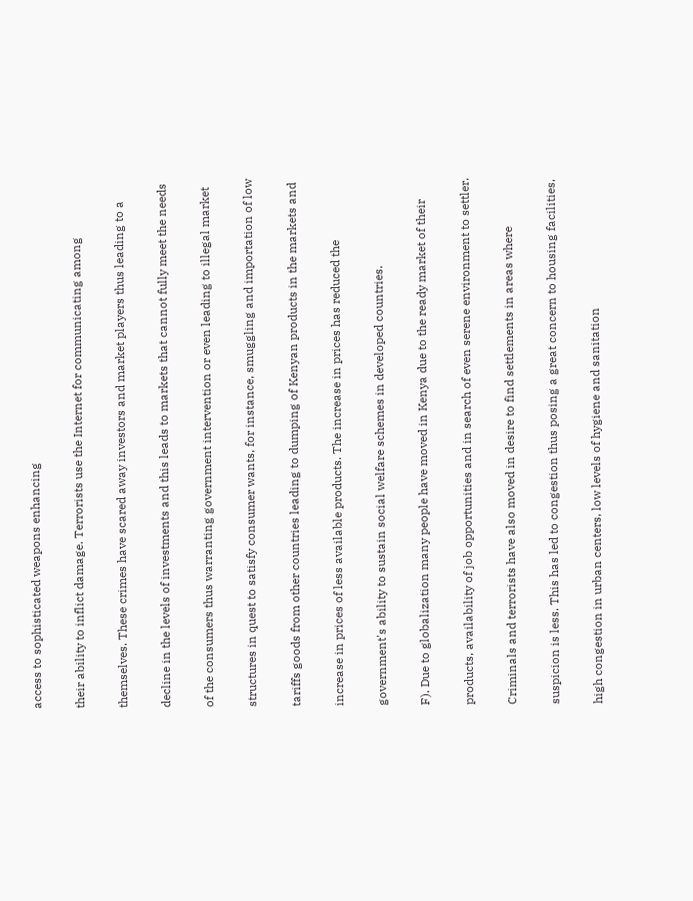access to sophisticated weapons enhancing

their ability to inflict damage. Terrorists use the Internet for communicating among

themselves. These crimes have scared away investors and market players thus leading to a

decline in the levels of investments and this leads to markets that cannot fully meet the needs

of the consumers thus warranting government intervention or even leading to illegal market

structures in quest to satisfy consumer wants, for instance, smuggling and importation of low

tariffs goods from other countries leading to dumping of Kenyan products in the markets and

increase in prices of less available products. The increase in prices has reduced the

government's ability to sustain social welfare schemes in developed countries.

F). Due to globalization many people have moved in Kenya due to the ready market of their

products, availability of job opportunities and in search of even serene environment to settler.

Criminals and terrorists have also moved in desire to find settlements in areas where

suspicion is less. This has led to congestion thus posing a great concern to housing facilities,

high congestion in urban centers, low levels of hygiene and sanitation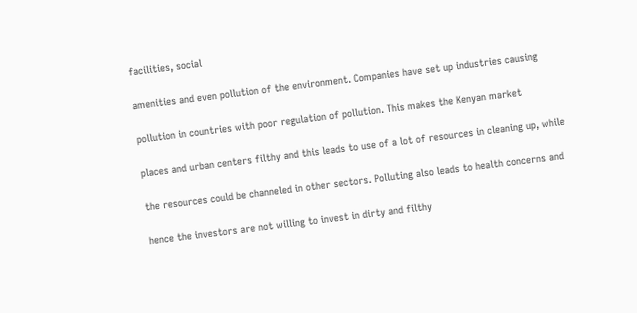facilities, social

amenities and even pollution of the environment. Companies have set up industries causing

pollution in countries with poor regulation of pollution. This makes the Kenyan market

places and urban centers filthy and this leads to use of a lot of resources in cleaning up, while

the resources could be channeled in other sectors. Polluting also leads to health concerns and

hence the investors are not willing to invest in dirty and filthy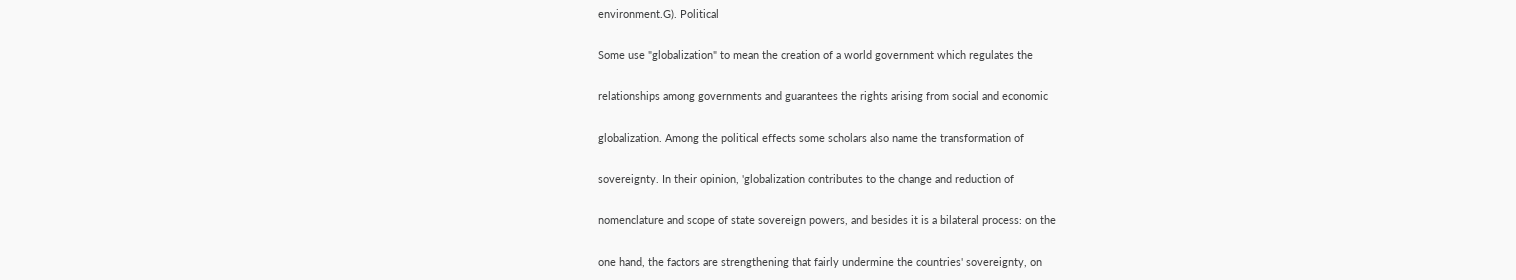environment.G). Political

Some use "globalization" to mean the creation of a world government which regulates the

relationships among governments and guarantees the rights arising from social and economic

globalization. Among the political effects some scholars also name the transformation of

sovereignty. In their opinion, 'globalization contributes to the change and reduction of

nomenclature and scope of state sovereign powers, and besides it is a bilateral process: on the

one hand, the factors are strengthening that fairly undermine the countries' sovereignty, on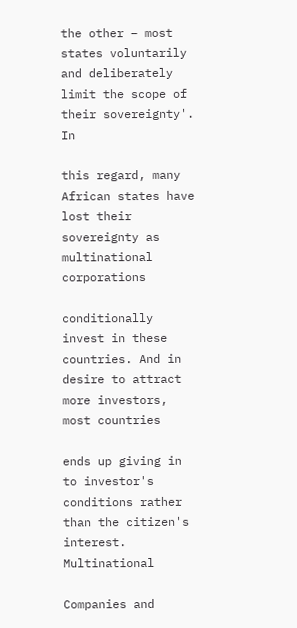the other – most states voluntarily and deliberately limit the scope of their sovereignty'. In

this regard, many African states have lost their sovereignty as multinational corporations

conditionally invest in these countries. And in desire to attract more investors, most countries

ends up giving in to investor's conditions rather than the citizen's interest. Multinational

Companies and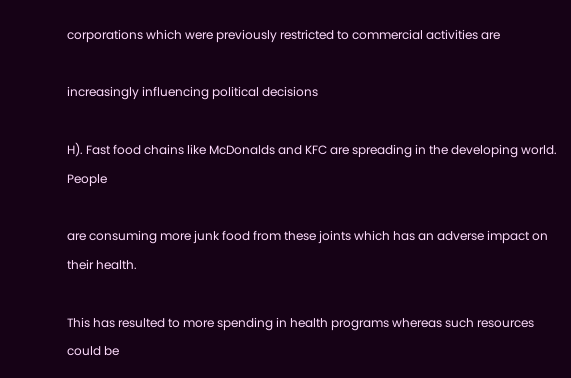corporations which were previously restricted to commercial activities are

increasingly influencing political decisions

H). Fast food chains like McDonalds and KFC are spreading in the developing world. People

are consuming more junk food from these joints which has an adverse impact on their health.

This has resulted to more spending in health programs whereas such resources could be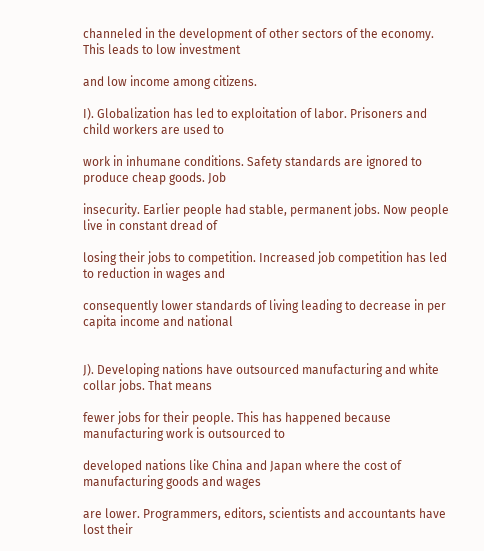channeled in the development of other sectors of the economy. This leads to low investment

and low income among citizens.

I). Globalization has led to exploitation of labor. Prisoners and child workers are used to

work in inhumane conditions. Safety standards are ignored to produce cheap goods. Job

insecurity. Earlier people had stable, permanent jobs. Now people live in constant dread of

losing their jobs to competition. Increased job competition has led to reduction in wages and

consequently lower standards of living leading to decrease in per capita income and national


J). Developing nations have outsourced manufacturing and white collar jobs. That means

fewer jobs for their people. This has happened because manufacturing work is outsourced to

developed nations like China and Japan where the cost of manufacturing goods and wages

are lower. Programmers, editors, scientists and accountants have lost their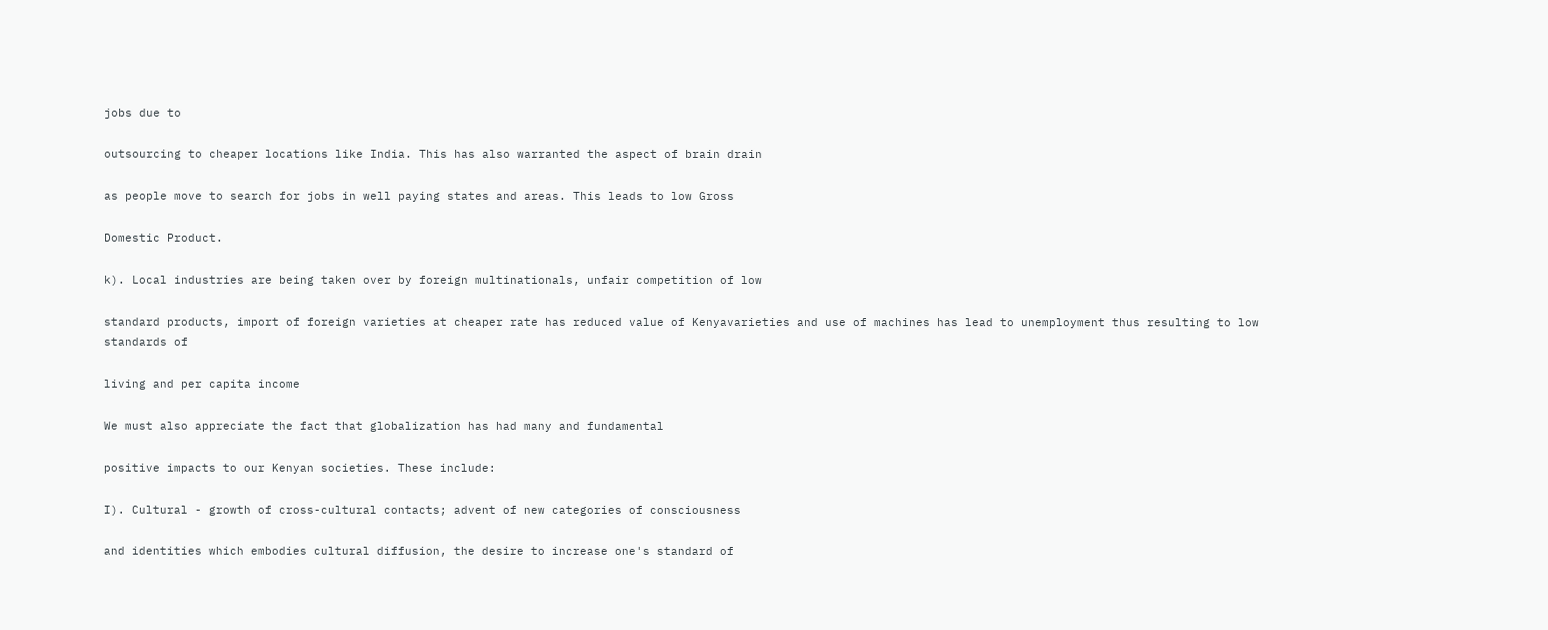jobs due to

outsourcing to cheaper locations like India. This has also warranted the aspect of brain drain

as people move to search for jobs in well paying states and areas. This leads to low Gross

Domestic Product.

k). Local industries are being taken over by foreign multinationals, unfair competition of low

standard products, import of foreign varieties at cheaper rate has reduced value of Kenyavarieties and use of machines has lead to unemployment thus resulting to low standards of

living and per capita income

We must also appreciate the fact that globalization has had many and fundamental

positive impacts to our Kenyan societies. These include:

I). Cultural - growth of cross-cultural contacts; advent of new categories of consciousness

and identities which embodies cultural diffusion, the desire to increase one's standard of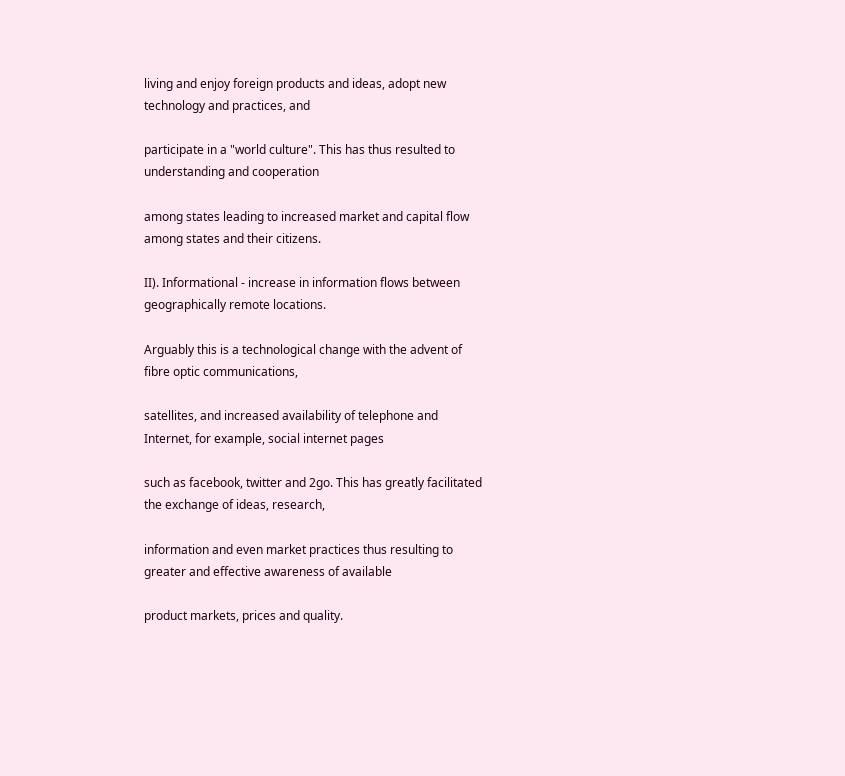living and enjoy foreign products and ideas, adopt new technology and practices, and

participate in a "world culture". This has thus resulted to understanding and cooperation

among states leading to increased market and capital flow among states and their citizens.

II). Informational - increase in information flows between geographically remote locations.

Arguably this is a technological change with the advent of fibre optic communications,

satellites, and increased availability of telephone and Internet, for example, social internet pages

such as facebook, twitter and 2go. This has greatly facilitated the exchange of ideas, research,

information and even market practices thus resulting to greater and effective awareness of available

product markets, prices and quality.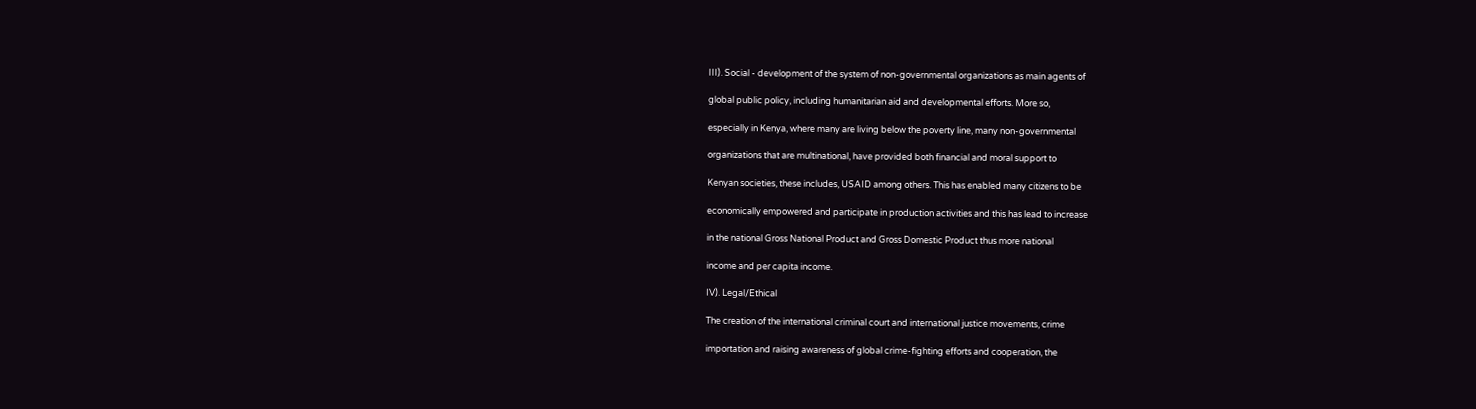III). Social - development of the system of non-governmental organizations as main agents of

global public policy, including humanitarian aid and developmental efforts. More so,

especially in Kenya, where many are living below the poverty line, many non-governmental

organizations that are multinational, have provided both financial and moral support to

Kenyan societies, these includes, USAID among others. This has enabled many citizens to be

economically empowered and participate in production activities and this has lead to increase

in the national Gross National Product and Gross Domestic Product thus more national

income and per capita income.

IV). Legal/Ethical

The creation of the international criminal court and international justice movements, crime

importation and raising awareness of global crime-fighting efforts and cooperation, the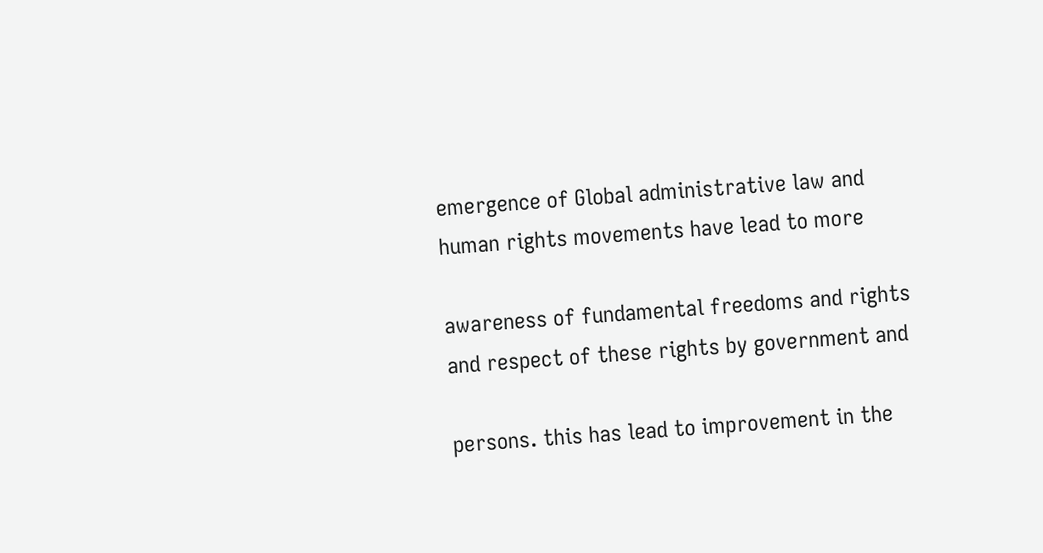emergence of Global administrative law and human rights movements have lead to more

awareness of fundamental freedoms and rights and respect of these rights by government and

persons. this has lead to improvement in the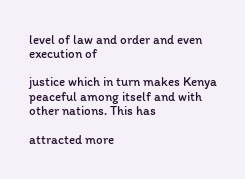level of law and order and even execution of

justice which in turn makes Kenya peaceful among itself and with other nations. This has

attracted more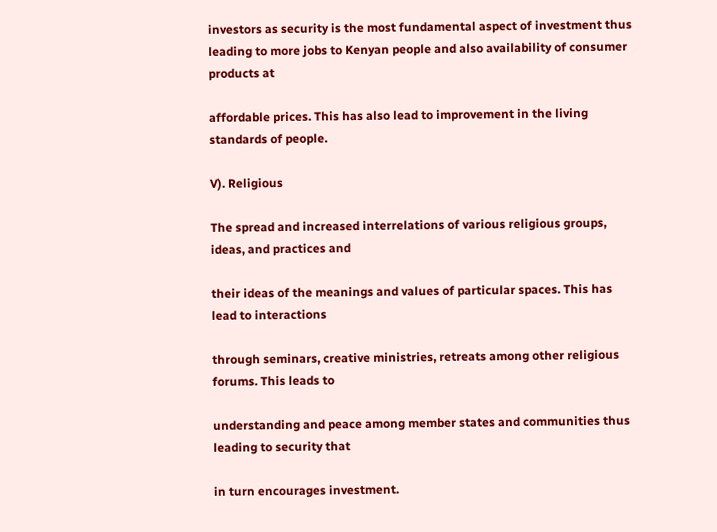investors as security is the most fundamental aspect of investment thus leading to more jobs to Kenyan people and also availability of consumer products at

affordable prices. This has also lead to improvement in the living standards of people.

V). Religious

The spread and increased interrelations of various religious groups, ideas, and practices and

their ideas of the meanings and values of particular spaces. This has lead to interactions

through seminars, creative ministries, retreats among other religious forums. This leads to

understanding and peace among member states and communities thus leading to security that

in turn encourages investment.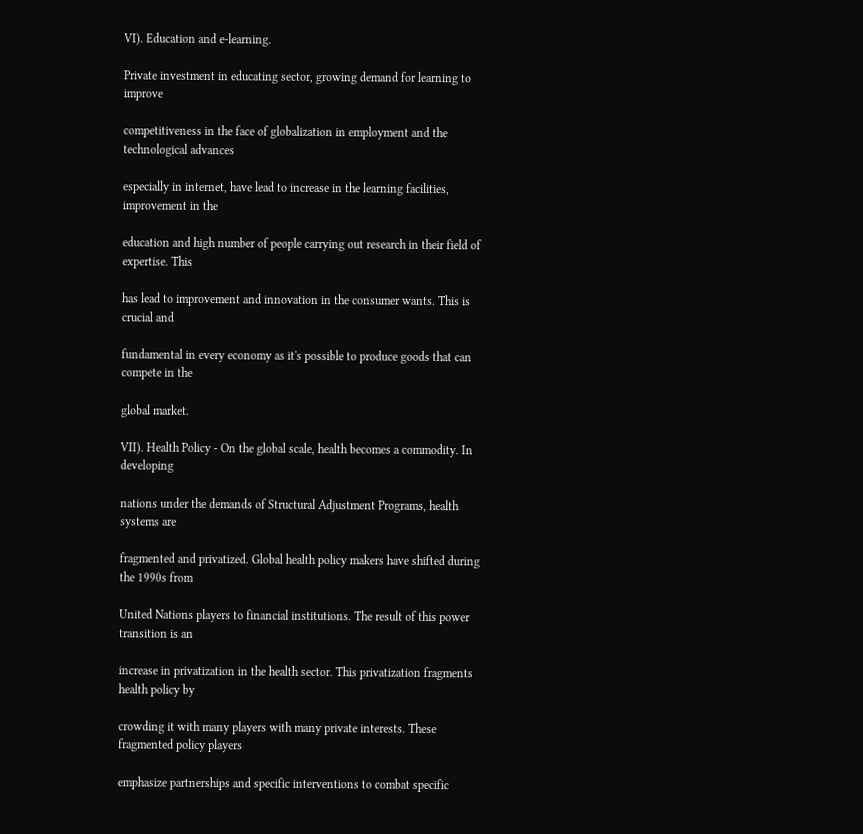VI). Education and e-learning.

Private investment in educating sector, growing demand for learning to improve

competitiveness in the face of globalization in employment and the technological advances

especially in internet, have lead to increase in the learning facilities, improvement in the

education and high number of people carrying out research in their field of expertise. This

has lead to improvement and innovation in the consumer wants. This is crucial and

fundamental in every economy as it's possible to produce goods that can compete in the

global market.

VII). Health Policy - On the global scale, health becomes a commodity. In developing

nations under the demands of Structural Adjustment Programs, health systems are

fragmented and privatized. Global health policy makers have shifted during the 1990s from

United Nations players to financial institutions. The result of this power transition is an

increase in privatization in the health sector. This privatization fragments health policy by

crowding it with many players with many private interests. These fragmented policy players

emphasize partnerships and specific interventions to combat specific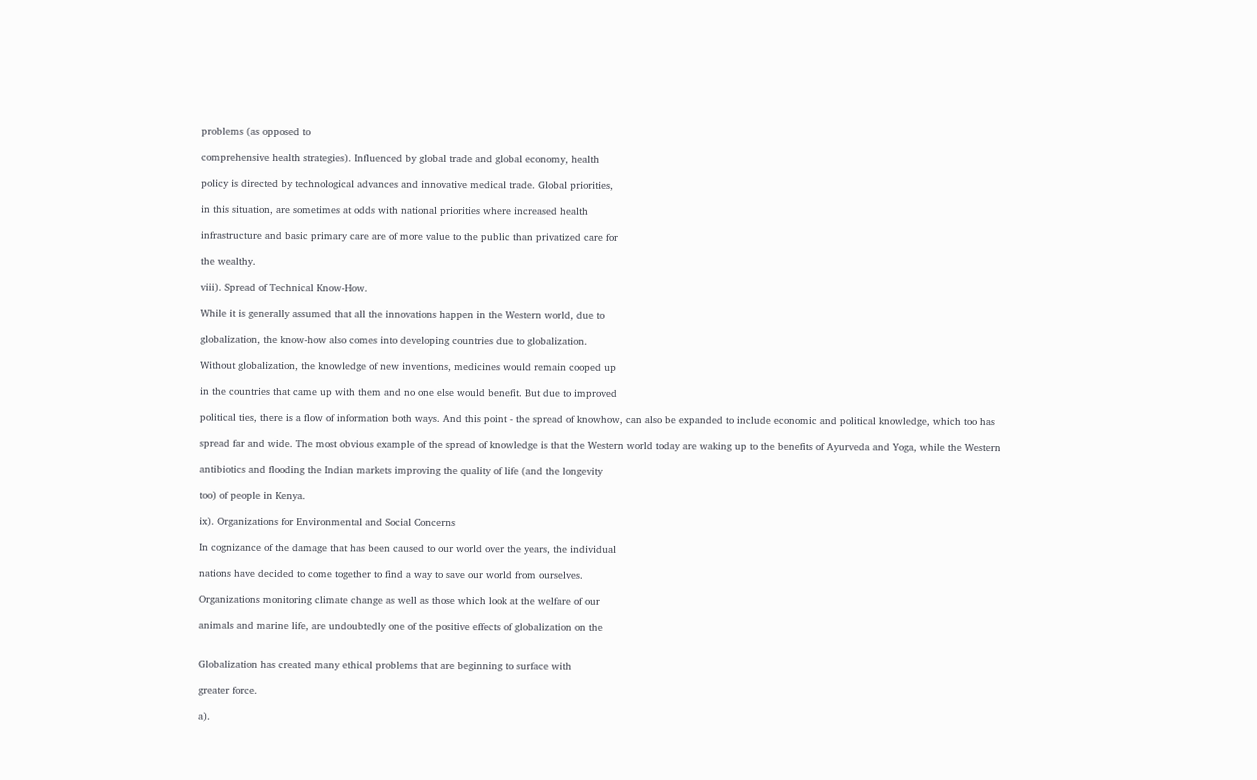problems (as opposed to

comprehensive health strategies). Influenced by global trade and global economy, health

policy is directed by technological advances and innovative medical trade. Global priorities,

in this situation, are sometimes at odds with national priorities where increased health

infrastructure and basic primary care are of more value to the public than privatized care for

the wealthy.

viii). Spread of Technical Know-How.

While it is generally assumed that all the innovations happen in the Western world, due to

globalization, the know-how also comes into developing countries due to globalization.

Without globalization, the knowledge of new inventions, medicines would remain cooped up

in the countries that came up with them and no one else would benefit. But due to improved

political ties, there is a flow of information both ways. And this point - the spread of knowhow, can also be expanded to include economic and political knowledge, which too has

spread far and wide. The most obvious example of the spread of knowledge is that the Western world today are waking up to the benefits of Ayurveda and Yoga, while the Western

antibiotics and flooding the Indian markets improving the quality of life (and the longevity

too) of people in Kenya.

ix). Organizations for Environmental and Social Concerns

In cognizance of the damage that has been caused to our world over the years, the individual

nations have decided to come together to find a way to save our world from ourselves.

Organizations monitoring climate change as well as those which look at the welfare of our

animals and marine life, are undoubtedly one of the positive effects of globalization on the


Globalization has created many ethical problems that are beginning to surface with

greater force.

a).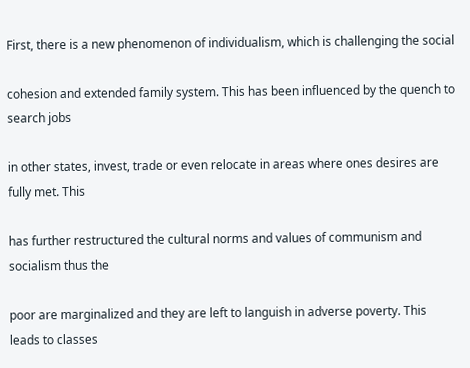First, there is a new phenomenon of individualism, which is challenging the social

cohesion and extended family system. This has been influenced by the quench to search jobs

in other states, invest, trade or even relocate in areas where ones desires are fully met. This

has further restructured the cultural norms and values of communism and socialism thus the

poor are marginalized and they are left to languish in adverse poverty. This leads to classes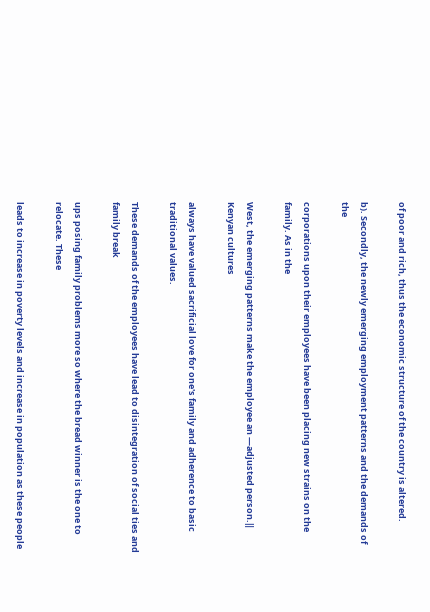of poor and rich, thus the economic structure of the country is altered.

b). Secondly, the newly emerging employment patterns and the demands of the

corporations upon their employees have been placing new strains on the family. As in the

West, the emerging patterns make the employee an ―adjusted person.‖ Kenyan cultures

always have valued sacrificial love for one's family and adherence to basic traditional values.

These demands of the employees have lead to disintegration of social ties and family break

ups posing family problems more so where the bread winner is the one to relocate. These

leads to increase in poverty levels and increase in population as these people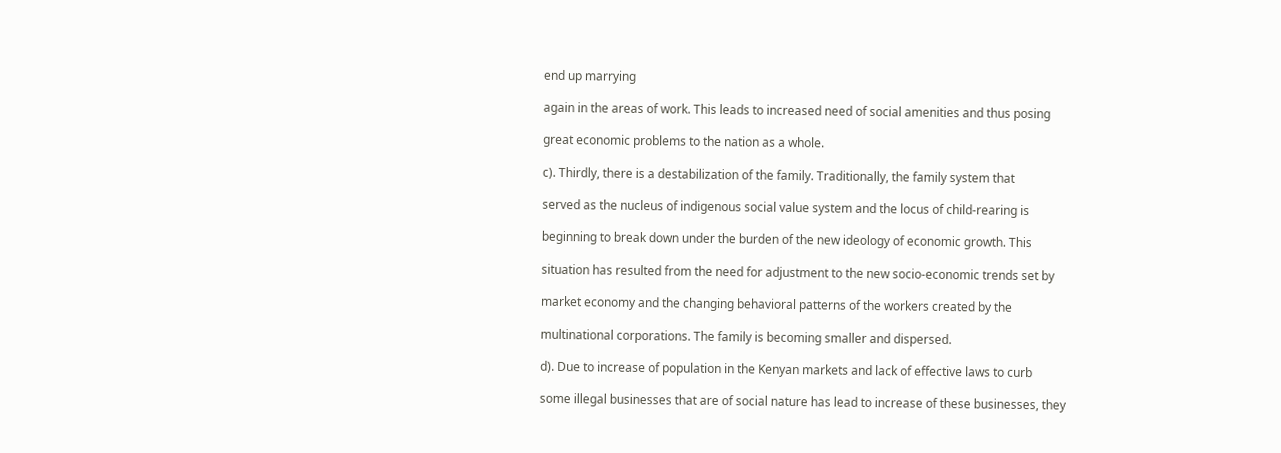end up marrying

again in the areas of work. This leads to increased need of social amenities and thus posing

great economic problems to the nation as a whole.

c). Thirdly, there is a destabilization of the family. Traditionally, the family system that

served as the nucleus of indigenous social value system and the locus of child-rearing is

beginning to break down under the burden of the new ideology of economic growth. This

situation has resulted from the need for adjustment to the new socio-economic trends set by

market economy and the changing behavioral patterns of the workers created by the

multinational corporations. The family is becoming smaller and dispersed.

d). Due to increase of population in the Kenyan markets and lack of effective laws to curb

some illegal businesses that are of social nature has lead to increase of these businesses, they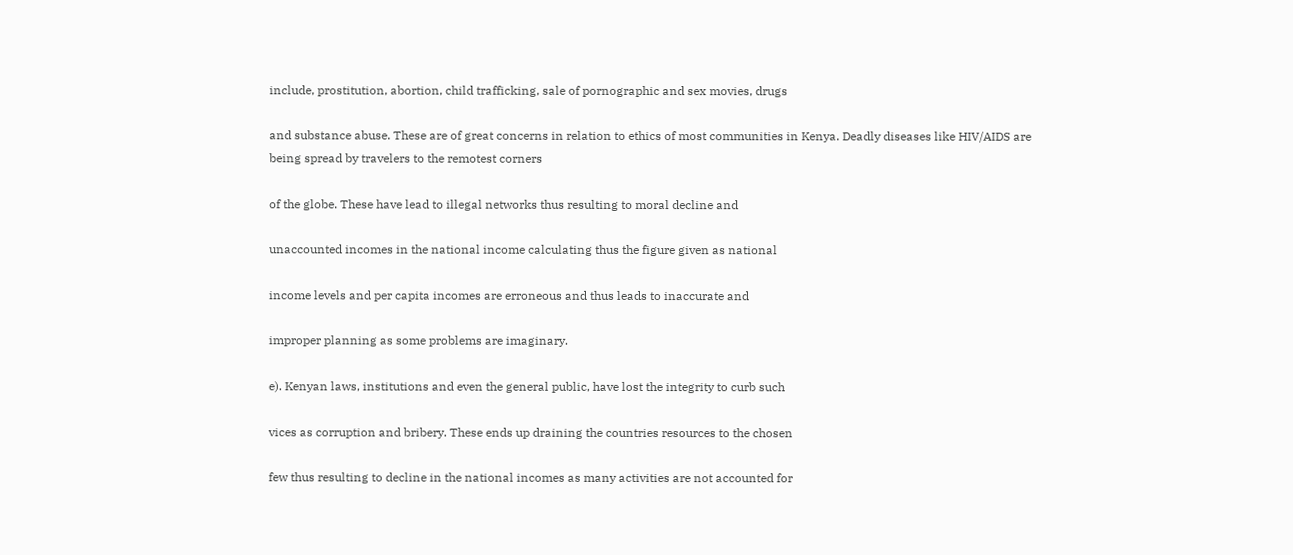include, prostitution, abortion, child trafficking, sale of pornographic and sex movies, drugs

and substance abuse. These are of great concerns in relation to ethics of most communities in Kenya. Deadly diseases like HIV/AIDS are being spread by travelers to the remotest corners

of the globe. These have lead to illegal networks thus resulting to moral decline and

unaccounted incomes in the national income calculating thus the figure given as national

income levels and per capita incomes are erroneous and thus leads to inaccurate and

improper planning as some problems are imaginary.

e). Kenyan laws, institutions and even the general public, have lost the integrity to curb such

vices as corruption and bribery. These ends up draining the countries resources to the chosen

few thus resulting to decline in the national incomes as many activities are not accounted for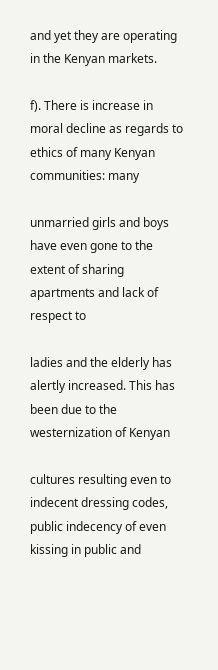and yet they are operating in the Kenyan markets.

f). There is increase in moral decline as regards to ethics of many Kenyan communities: many

unmarried girls and boys have even gone to the extent of sharing apartments and lack of respect to

ladies and the elderly has alertly increased. This has been due to the westernization of Kenyan

cultures resulting even to indecent dressing codes, public indecency of even kissing in public and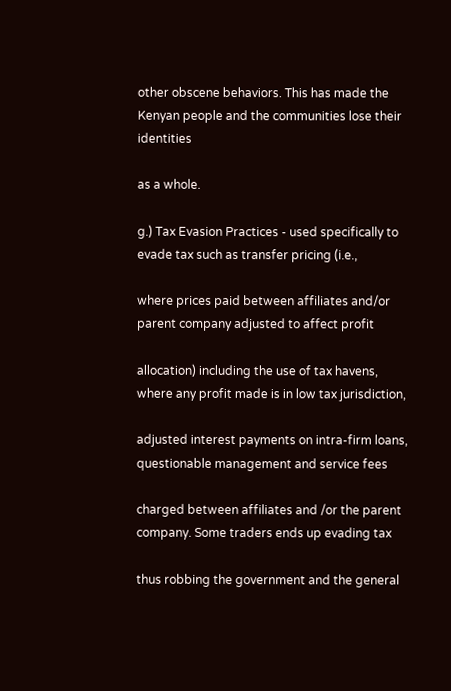other obscene behaviors. This has made the Kenyan people and the communities lose their identities

as a whole.

g.) Tax Evasion Practices - used specifically to evade tax such as transfer pricing (i.e.,

where prices paid between affiliates and/or parent company adjusted to affect profit

allocation) including the use of tax havens, where any profit made is in low tax jurisdiction,

adjusted interest payments on intra-firm loans, questionable management and service fees

charged between affiliates and /or the parent company. Some traders ends up evading tax

thus robbing the government and the general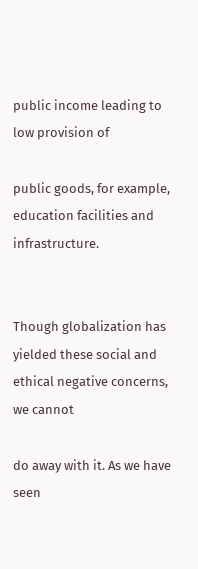public income leading to low provision of

public goods, for example, education facilities and infrastructure.


Though globalization has yielded these social and ethical negative concerns, we cannot

do away with it. As we have seen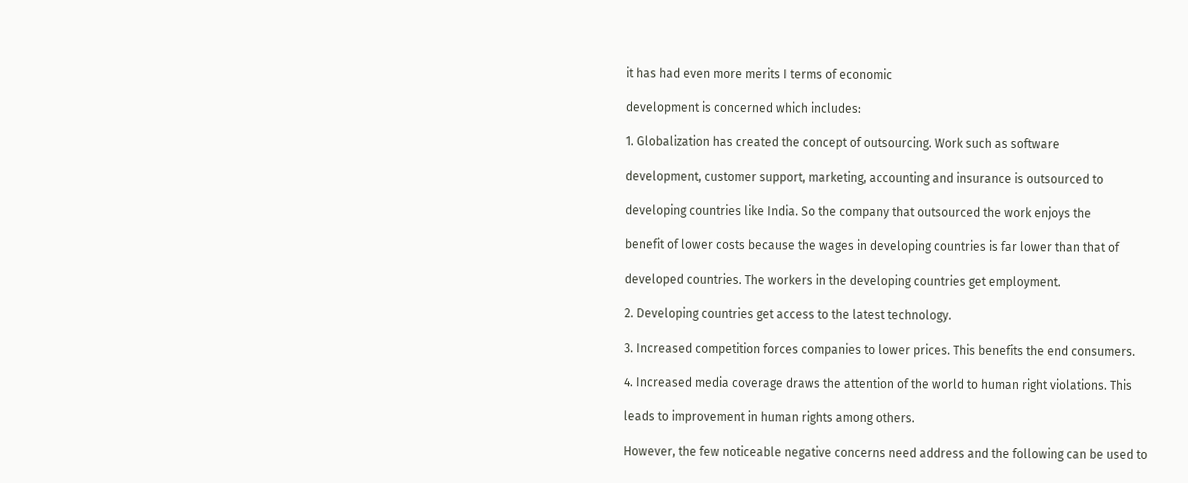it has had even more merits I terms of economic

development is concerned which includes:

1. Globalization has created the concept of outsourcing. Work such as software

development, customer support, marketing, accounting and insurance is outsourced to

developing countries like India. So the company that outsourced the work enjoys the

benefit of lower costs because the wages in developing countries is far lower than that of

developed countries. The workers in the developing countries get employment.

2. Developing countries get access to the latest technology.

3. Increased competition forces companies to lower prices. This benefits the end consumers.

4. Increased media coverage draws the attention of the world to human right violations. This

leads to improvement in human rights among others.

However, the few noticeable negative concerns need address and the following can be used to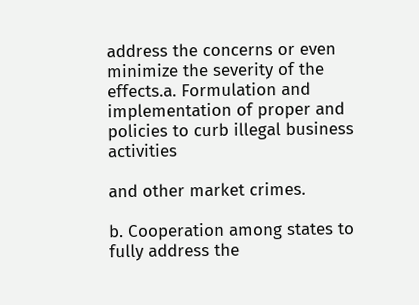address the concerns or even minimize the severity of the effects.a. Formulation and implementation of proper and policies to curb illegal business activities

and other market crimes.

b. Cooperation among states to fully address the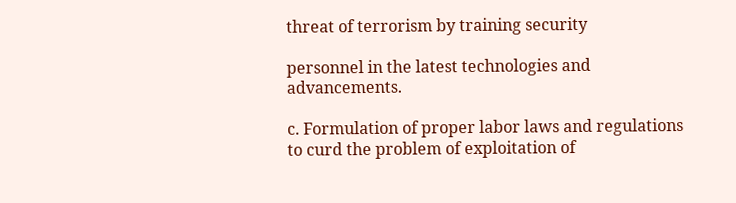threat of terrorism by training security

personnel in the latest technologies and advancements.

c. Formulation of proper labor laws and regulations to curd the problem of exploitation of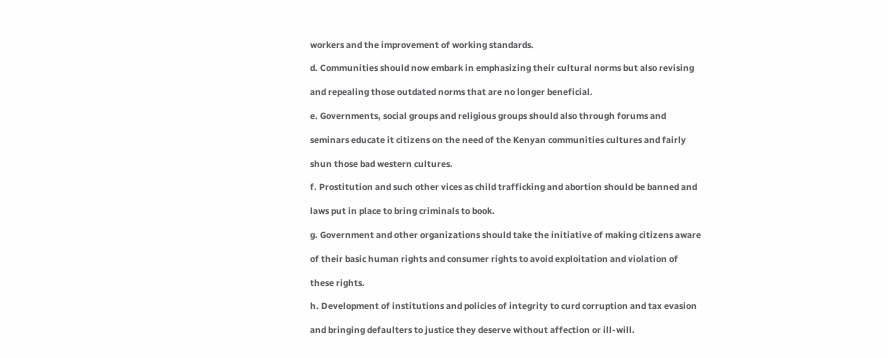workers and the improvement of working standards.

d. Communities should now embark in emphasizing their cultural norms but also revising

and repealing those outdated norms that are no longer beneficial.

e. Governments, social groups and religious groups should also through forums and

seminars educate it citizens on the need of the Kenyan communities cultures and fairly

shun those bad western cultures.

f. Prostitution and such other vices as child trafficking and abortion should be banned and

laws put in place to bring criminals to book.

g. Government and other organizations should take the initiative of making citizens aware

of their basic human rights and consumer rights to avoid exploitation and violation of

these rights.

h. Development of institutions and policies of integrity to curd corruption and tax evasion

and bringing defaulters to justice they deserve without affection or ill-will.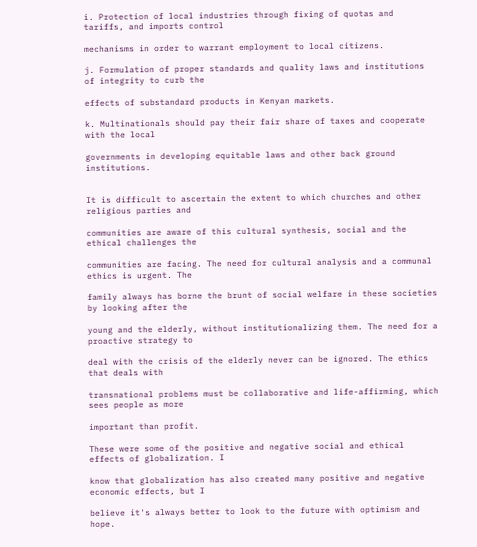i. Protection of local industries through fixing of quotas and tariffs, and imports control

mechanisms in order to warrant employment to local citizens.

j. Formulation of proper standards and quality laws and institutions of integrity to curb the

effects of substandard products in Kenyan markets.

k. Multinationals should pay their fair share of taxes and cooperate with the local

governments in developing equitable laws and other back ground institutions.


It is difficult to ascertain the extent to which churches and other religious parties and

communities are aware of this cultural synthesis, social and the ethical challenges the

communities are facing. The need for cultural analysis and a communal ethics is urgent. The

family always has borne the brunt of social welfare in these societies by looking after the

young and the elderly, without institutionalizing them. The need for a proactive strategy to

deal with the crisis of the elderly never can be ignored. The ethics that deals with

transnational problems must be collaborative and life-affirming, which sees people as more

important than profit.

These were some of the positive and negative social and ethical effects of globalization. I

know that globalization has also created many positive and negative economic effects, but I

believe it's always better to look to the future with optimism and hope.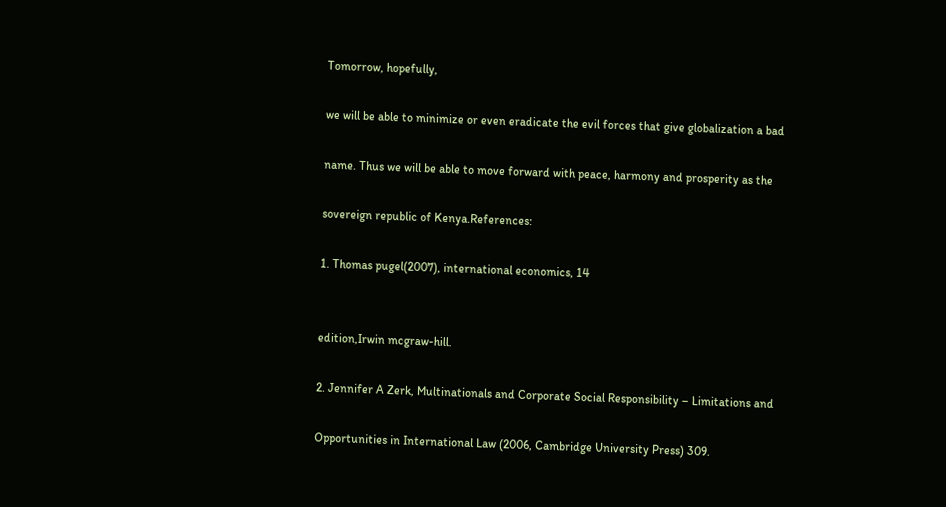Tomorrow, hopefully,

we will be able to minimize or even eradicate the evil forces that give globalization a bad

name. Thus we will be able to move forward with peace, harmony and prosperity as the

sovereign republic of Kenya.References:

1. Thomas pugel(2007), international economics, 14


edition,Irwin mcgraw-hill.

2. Jennifer A Zerk, Multinationals and Corporate Social Responsibility – Limitations and

Opportunities in International Law (2006, Cambridge University Press) 309.